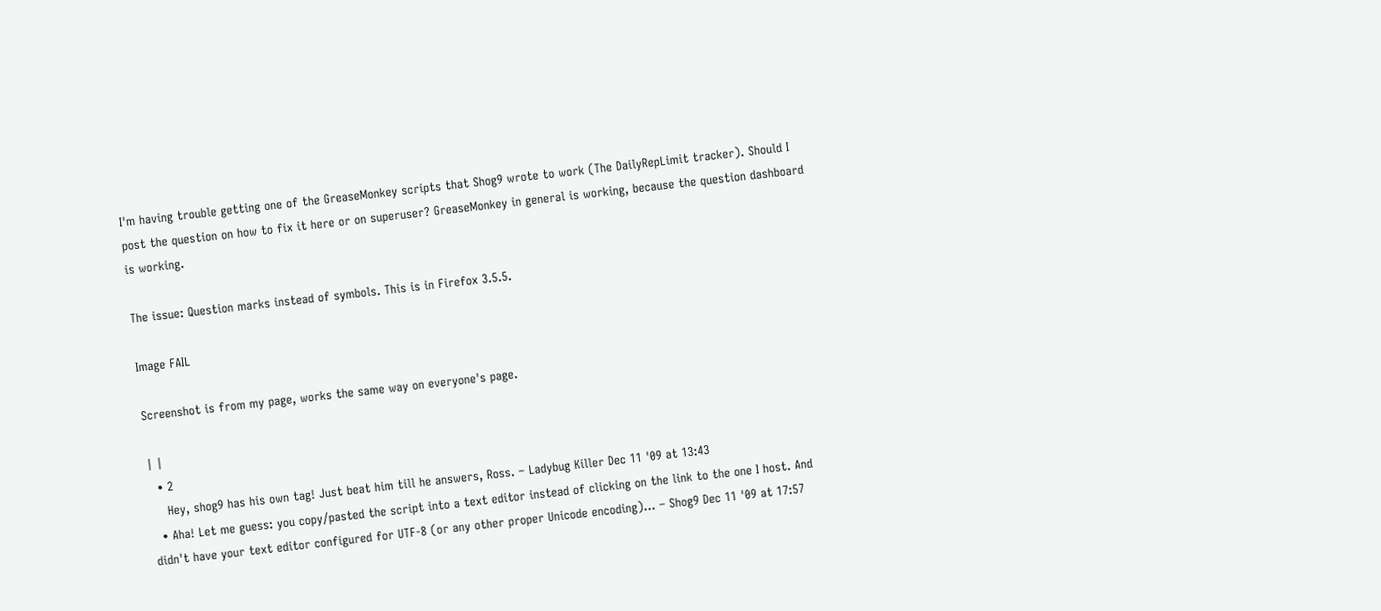I'm having trouble getting one of the GreaseMonkey scripts that Shog9 wrote to work (The DailyRepLimit tracker). Should I post the question on how to fix it here or on superuser? GreaseMonkey in general is working, because the question dashboard is working.

The issue: Question marks instead of symbols. This is in Firefox 3.5.5.

Image FAIL

Screenshot is from my page, works the same way on everyone's page.

| |
  • 2
    Hey, shog9 has his own tag! Just beat him till he answers, Ross. – Ladybug Killer Dec 11 '09 at 13:43
  • Aha! Let me guess: you copy/pasted the script into a text editor instead of clicking on the link to the one I host. And didn't have your text editor configured for UTF-8 (or any other proper Unicode encoding)... – Shog9 Dec 11 '09 at 17:57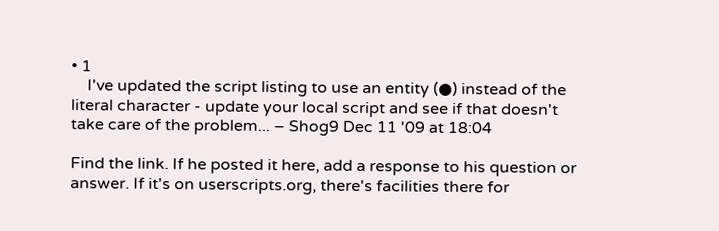• 1
    I've updated the script listing to use an entity (●) instead of the literal character - update your local script and see if that doesn't take care of the problem... – Shog9 Dec 11 '09 at 18:04

Find the link. If he posted it here, add a response to his question or answer. If it's on userscripts.org, there's facilities there for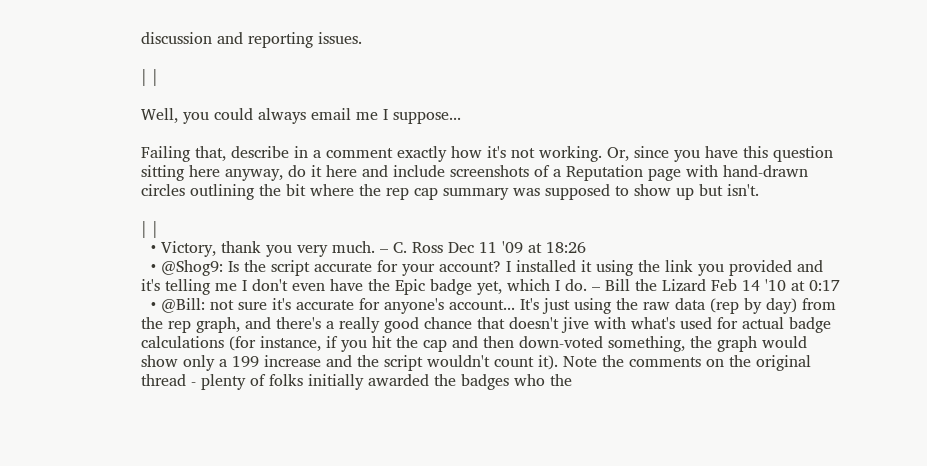discussion and reporting issues.

| |

Well, you could always email me I suppose...

Failing that, describe in a comment exactly how it's not working. Or, since you have this question sitting here anyway, do it here and include screenshots of a Reputation page with hand-drawn circles outlining the bit where the rep cap summary was supposed to show up but isn't.

| |
  • Victory, thank you very much. – C. Ross Dec 11 '09 at 18:26
  • @Shog9: Is the script accurate for your account? I installed it using the link you provided and it's telling me I don't even have the Epic badge yet, which I do. – Bill the Lizard Feb 14 '10 at 0:17
  • @Bill: not sure it's accurate for anyone's account... It's just using the raw data (rep by day) from the rep graph, and there's a really good chance that doesn't jive with what's used for actual badge calculations (for instance, if you hit the cap and then down-voted something, the graph would show only a 199 increase and the script wouldn't count it). Note the comments on the original thread - plenty of folks initially awarded the badges who the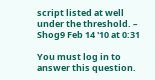script listed at well under the threshold. – Shog9 Feb 14 '10 at 0:31

You must log in to answer this question.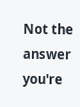Not the answer you're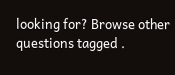looking for? Browse other questions tagged .